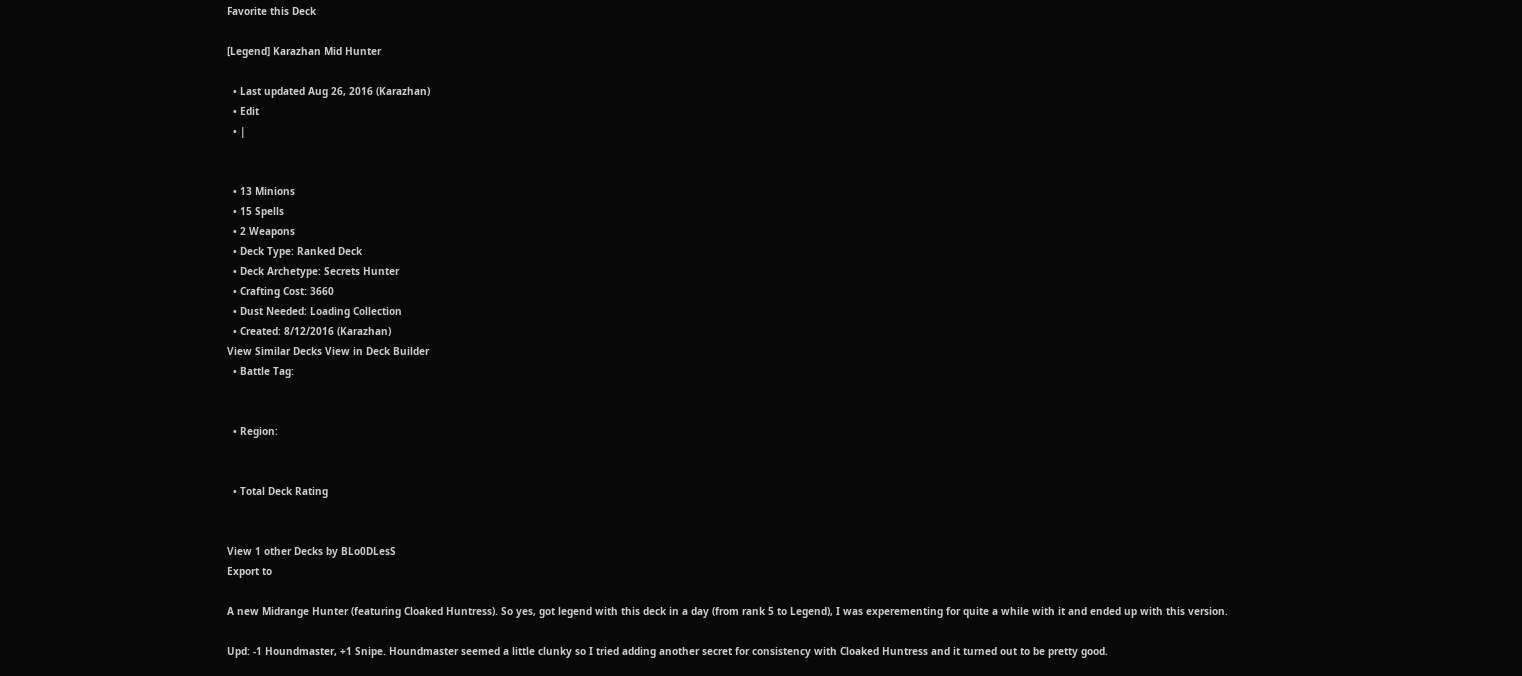Favorite this Deck

[Legend] Karazhan Mid Hunter

  • Last updated Aug 26, 2016 (Karazhan)
  • Edit
  • |


  • 13 Minions
  • 15 Spells
  • 2 Weapons
  • Deck Type: Ranked Deck
  • Deck Archetype: Secrets Hunter
  • Crafting Cost: 3660
  • Dust Needed: Loading Collection
  • Created: 8/12/2016 (Karazhan)
View Similar Decks View in Deck Builder
  • Battle Tag:


  • Region:


  • Total Deck Rating


View 1 other Decks by BLo0DLesS
Export to

A new Midrange Hunter (featuring Cloaked Huntress). So yes, got legend with this deck in a day (from rank 5 to Legend), I was experementing for quite a while with it and ended up with this version.

Upd: -1 Houndmaster, +1 Snipe. Houndmaster seemed a little clunky so I tried adding another secret for consistency with Cloaked Huntress and it turned out to be pretty good.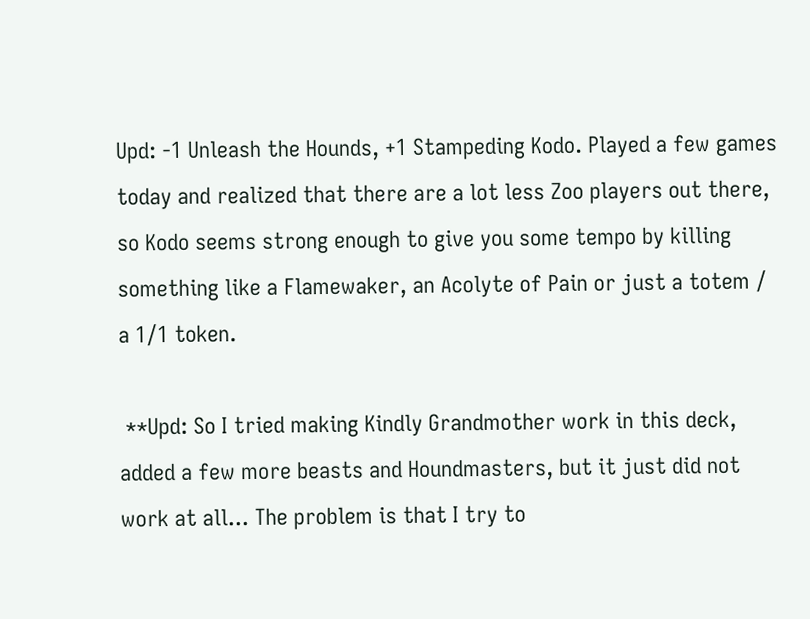Upd: -1 Unleash the Hounds, +1 Stampeding Kodo. Played a few games today and realized that there are a lot less Zoo players out there, so Kodo seems strong enough to give you some tempo by killing something like a Flamewaker, an Acolyte of Pain or just a totem / a 1/1 token.

 **Upd: So I tried making Kindly Grandmother work in this deck, added a few more beasts and Houndmasters, but it just did not work at all... The problem is that I try to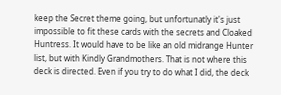keep the Secret theme going, but unfortunatly it's just impossible to fit these cards with the secrets and Cloaked Huntress. It would have to be like an old midrange Hunter list, but with Kindly Grandmothers. That is not where this deck is directed. Even if you try to do what I did, the deck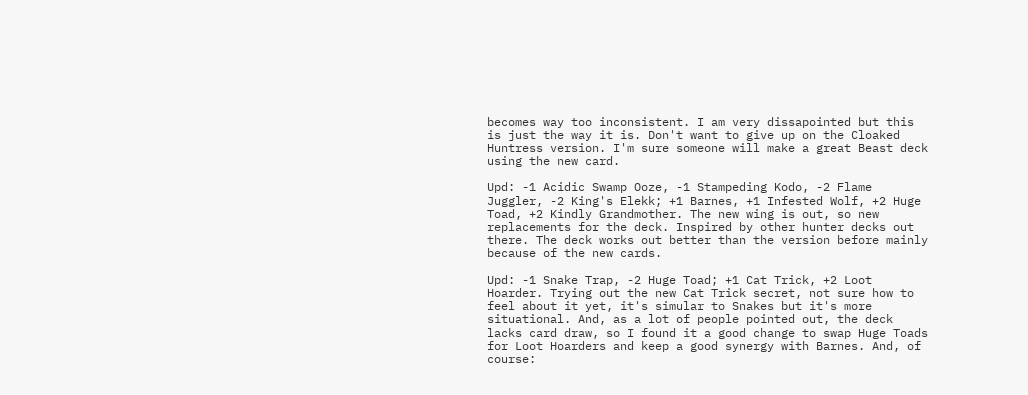becomes way too inconsistent. I am very dissapointed but this is just the way it is. Don't want to give up on the Cloaked Huntress version. I'm sure someone will make a great Beast deck using the new card.

Upd: -1 Acidic Swamp Ooze, -1 Stampeding Kodo, -2 Flame Juggler, -2 King's Elekk; +1 Barnes, +1 Infested Wolf, +2 Huge Toad, +2 Kindly Grandmother. The new wing is out, so new replacements for the deck. Inspired by other hunter decks out there. The deck works out better than the version before mainly because of the new cards.

Upd: -1 Snake Trap, -2 Huge Toad; +1 Cat Trick, +2 Loot Hoarder. Trying out the new Cat Trick secret, not sure how to feel about it yet, it's simular to Snakes but it's more situational. And, as a lot of people pointed out, the deck lacks card draw, so I found it a good change to swap Huge Toads for Loot Hoarders and keep a good synergy with Barnes. And, of course: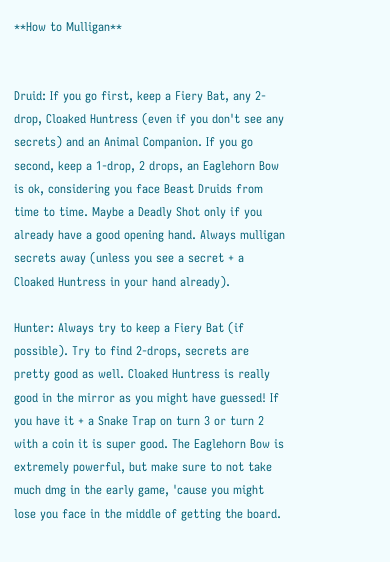**How to Mulligan**


Druid: If you go first, keep a Fiery Bat, any 2-drop, Cloaked Huntress (even if you don't see any secrets) and an Animal Companion. If you go second, keep a 1-drop, 2 drops, an Eaglehorn Bow is ok, considering you face Beast Druids from time to time. Maybe a Deadly Shot only if you already have a good opening hand. Always mulligan secrets away (unless you see a secret + a Cloaked Huntress in your hand already).

Hunter: Always try to keep a Fiery Bat (if possible). Try to find 2-drops, secrets are pretty good as well. Cloaked Huntress is really good in the mirror as you might have guessed! If you have it + a Snake Trap on turn 3 or turn 2 with a coin it is super good. The Eaglehorn Bow is extremely powerful, but make sure to not take much dmg in the early game, 'cause you might lose you face in the middle of getting the board.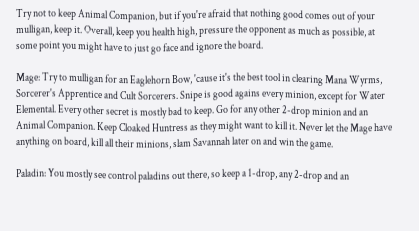Try not to keep Animal Companion, but if you're afraid that nothing good comes out of your mulligan, keep it. Overall, keep you health high, pressure the opponent as much as possible, at some point you might have to just go face and ignore the board.

Mage: Try to mulligan for an Eaglehorn Bow, 'cause it's the best tool in clearing Mana Wyrms, Sorcerer's Apprentice and Cult Sorcerers. Snipe is good agains every minion, except for Water Elemental. Every other secret is mostly bad to keep. Go for any other 2-drop minion and an Animal Companion. Keep Cloaked Huntress as they might want to kill it. Never let the Mage have anything on board, kill all their minions, slam Savannah later on and win the game.

Paladin: You mostly see control paladins out there, so keep a 1-drop, any 2-drop and an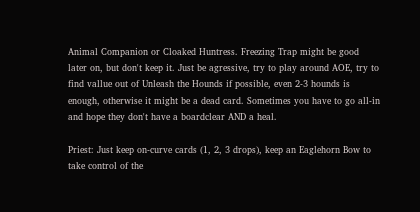Animal Companion or Cloaked Huntress. Freezing Trap might be good later on, but don't keep it. Just be agressive, try to play around AOE, try to find vallue out of Unleash the Hounds if possible, even 2-3 hounds is enough, otherwise it might be a dead card. Sometimes you have to go all-in and hope they don't have a boardclear AND a heal.

Priest: Just keep on-curve cards (1, 2, 3 drops), keep an Eaglehorn Bow to take control of the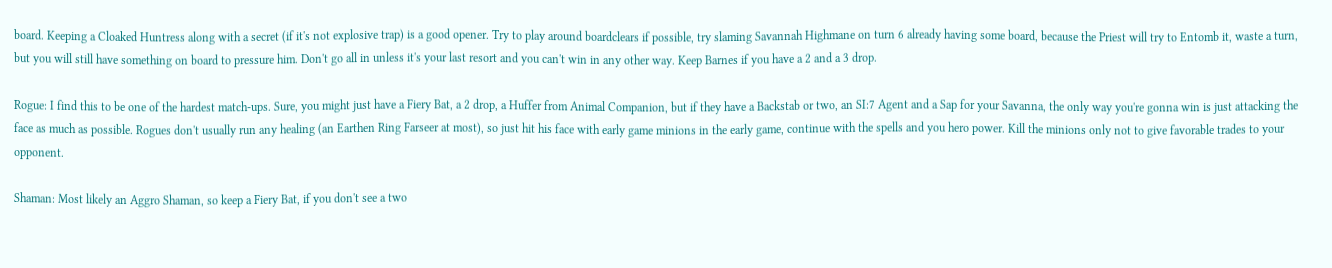board. Keeping a Cloaked Huntress along with a secret (if it's not explosive trap) is a good opener. Try to play around boardclears if possible, try slaming Savannah Highmane on turn 6 already having some board, because the Priest will try to Entomb it, waste a turn, but you will still have something on board to pressure him. Don't go all in unless it's your last resort and you can't win in any other way. Keep Barnes if you have a 2 and a 3 drop.

Rogue: I find this to be one of the hardest match-ups. Sure, you might just have a Fiery Bat, a 2 drop, a Huffer from Animal Companion, but if they have a Backstab or two, an SI:7 Agent and a Sap for your Savanna, the only way you're gonna win is just attacking the face as much as possible. Rogues don't usually run any healing (an Earthen Ring Farseer at most), so just hit his face with early game minions in the early game, continue with the spells and you hero power. Kill the minions only not to give favorable trades to your opponent.

Shaman: Most likely an Aggro Shaman, so keep a Fiery Bat, if you don't see a two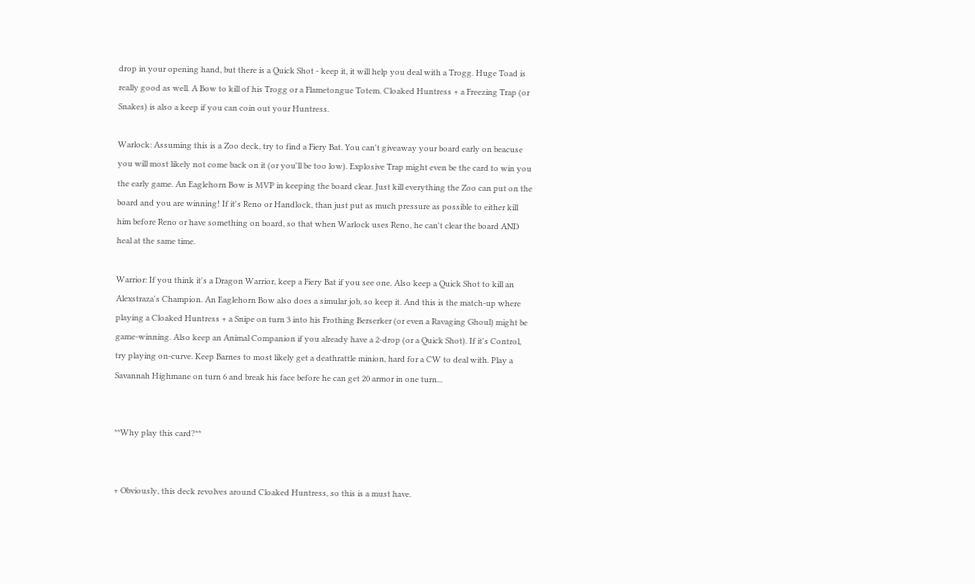drop in your opening hand, but there is a Quick Shot - keep it, it will help you deal with a Trogg. Huge Toad is really good as well. A Bow to kill of his Trogg or a Flametongue Totem. Cloaked Huntress + a Freezing Trap (or Snakes) is also a keep if you can coin out your Huntress.

Warlock: Assuming this is a Zoo deck, try to find a Fiery Bat. You can't giveaway your board early on beacuse you will most likely not come back on it (or you'll be too low). Explosive Trap might even be the card to win you the early game. An Eaglehorn Bow is MVP in keeping the board clear. Just kill everything the Zoo can put on the board and you are winning! If it's Reno or Handlock, than just put as much pressure as possible to either kill him before Reno or have something on board, so that when Warlock uses Reno, he can't clear the board AND heal at the same time.

Warrior: If you think it's a Dragon Warrior, keep a Fiery Bat if you see one. Also keep a Quick Shot to kill an Alexstraza's Champion. An Eaglehorn Bow also does a simular job, so keep it. And this is the match-up where playing a Cloaked Huntress + a Snipe on turn 3 into his Frothing Berserker (or even a Ravaging Ghoul) might be game-winning. Also keep an Animal Companion if you already have a 2-drop (or a Quick Shot). If it's Control, try playing on-curve. Keep Barnes to most likely get a deathrattle minion, hard for a CW to deal with. Play a Savannah Highmane on turn 6 and break his face before he can get 20 armor in one turn...


**Why play this card?**


+ Obviously, this deck revolves around Cloaked Huntress, so this is a must have.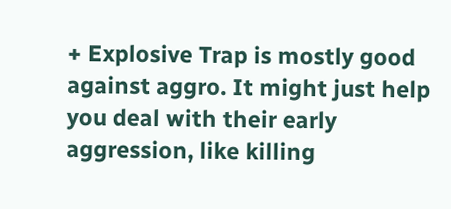+ Explosive Trap is mostly good against aggro. It might just help you deal with their early aggression, like killing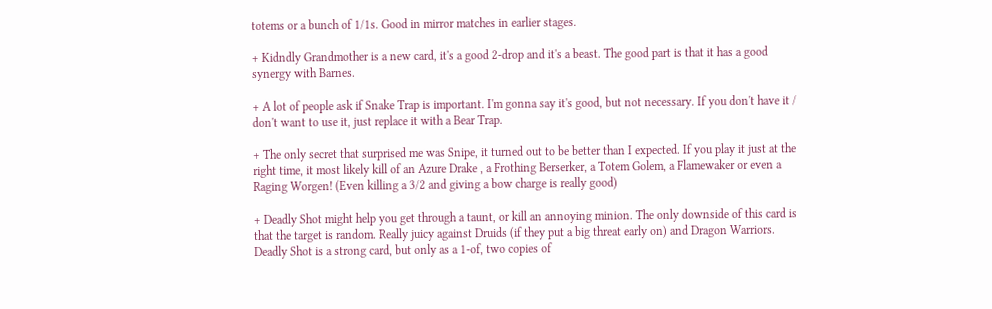totems or a bunch of 1/1s. Good in mirror matches in earlier stages.

+ Kidndly Grandmother is a new card, it's a good 2-drop and it's a beast. The good part is that it has a good synergy with Barnes.

+ A lot of people ask if Snake Trap is important. I'm gonna say it's good, but not necessary. If you don't have it / don't want to use it, just replace it with a Bear Trap.

+ The only secret that surprised me was Snipe, it turned out to be better than I expected. If you play it just at the right time, it most likely kill of an Azure Drake , a Frothing Berserker, a Totem Golem, a Flamewaker or even a Raging Worgen! (Even killing a 3/2 and giving a bow charge is really good)

+ Deadly Shot might help you get through a taunt, or kill an annoying minion. The only downside of this card is that the target is random. Really juicy against Druids (if they put a big threat early on) and Dragon Warriors. Deadly Shot is a strong card, but only as a 1-of, two copies of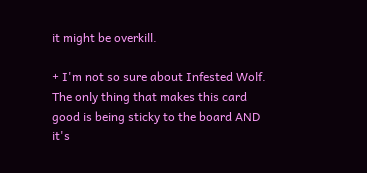it might be overkill.

+ I'm not so sure about Infested Wolf. The only thing that makes this card good is being sticky to the board AND it's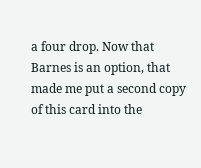a four drop. Now that Barnes is an option, that made me put a second copy of this card into the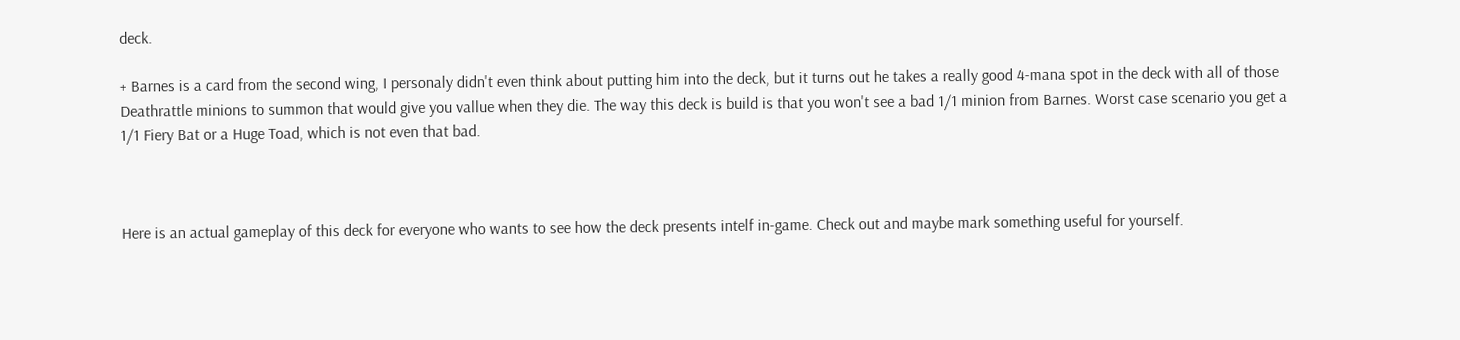deck.

+ Barnes is a card from the second wing, I personaly didn't even think about putting him into the deck, but it turns out he takes a really good 4-mana spot in the deck with all of those Deathrattle minions to summon that would give you vallue when they die. The way this deck is build is that you won't see a bad 1/1 minion from Barnes. Worst case scenario you get a 1/1 Fiery Bat or a Huge Toad, which is not even that bad.



Here is an actual gameplay of this deck for everyone who wants to see how the deck presents intelf in-game. Check out and maybe mark something useful for yourself.